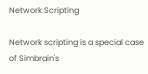Network Scripting

Network scripting is a special case of Simbrain's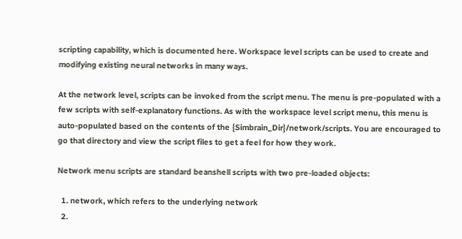scripting capability, which is documented here. Workspace level scripts can be used to create and modifying existing neural networks in many ways.

At the network level, scripts can be invoked from the script menu. The menu is pre-populated with a few scripts with self-explanatory functions. As with the workspace level script menu, this menu is auto-populated based on the contents of the {Simbrain_Dir}/network/scripts. You are encouraged to go that directory and view the script files to get a feel for how they work.

Network menu scripts are standard beanshell scripts with two pre-loaded objects:

  1. network, which refers to the underlying network
  2.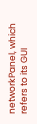networkPanel, which refers to its GUI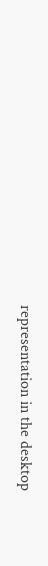representation in the desktop